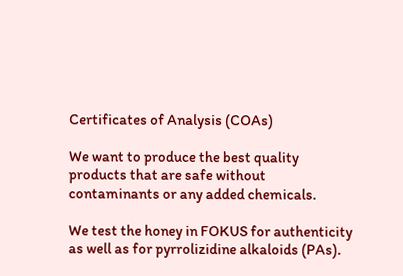Certificates of Analysis (COAs)

We want to produce the best quality products that are safe without contaminants or any added chemicals.

We test the honey in FOKUS for authenticity as well as for pyrrolizidine alkaloids (PAs).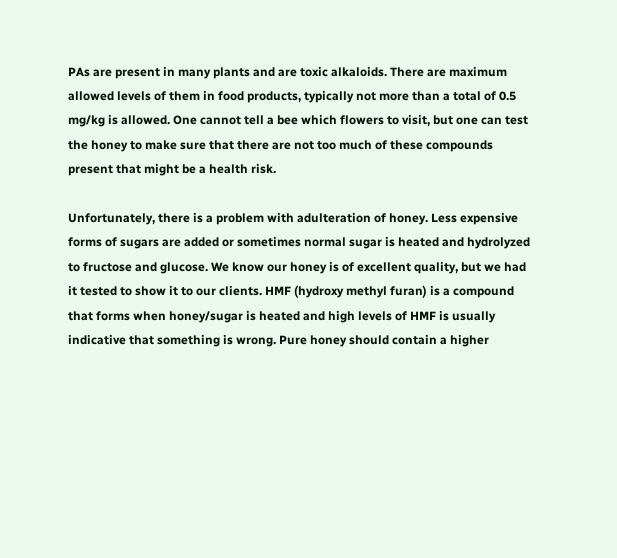PAs are present in many plants and are toxic alkaloids. There are maximum allowed levels of them in food products, typically not more than a total of 0.5 mg/kg is allowed. One cannot tell a bee which flowers to visit, but one can test the honey to make sure that there are not too much of these compounds present that might be a health risk.

Unfortunately, there is a problem with adulteration of honey. Less expensive forms of sugars are added or sometimes normal sugar is heated and hydrolyzed to fructose and glucose. We know our honey is of excellent quality, but we had it tested to show it to our clients. HMF (hydroxy methyl furan) is a compound that forms when honey/sugar is heated and high levels of HMF is usually indicative that something is wrong. Pure honey should contain a higher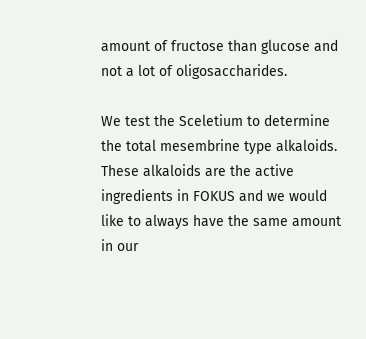amount of fructose than glucose and not a lot of oligosaccharides.

We test the Sceletium to determine the total mesembrine type alkaloids. These alkaloids are the active ingredients in FOKUS and we would like to always have the same amount in our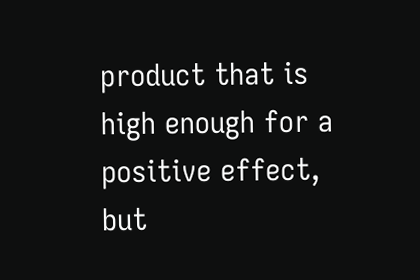product that is high enough for a positive effect, but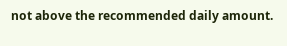not above the recommended daily amount.